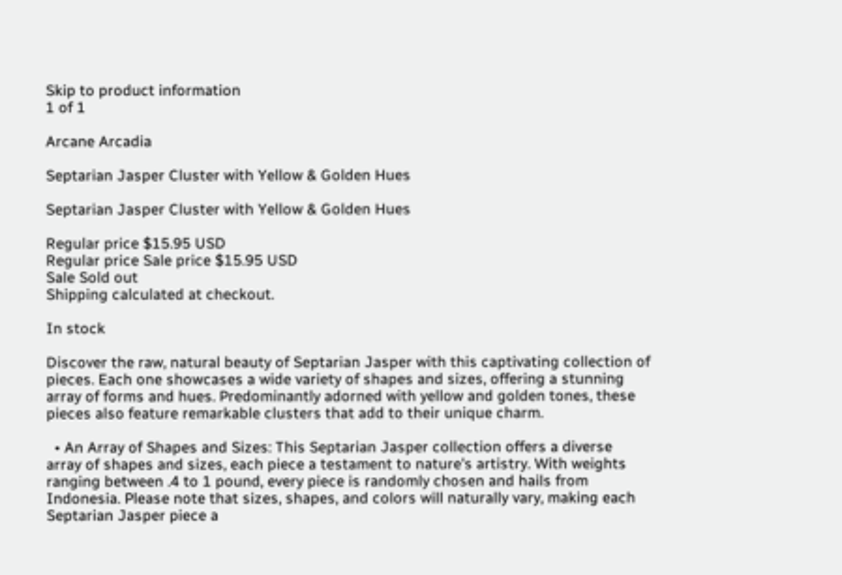Skip to product information
1 of 1

Arcane Arcadia

Septarian Jasper Cluster with Yellow & Golden Hues

Septarian Jasper Cluster with Yellow & Golden Hues

Regular price $15.95 USD
Regular price Sale price $15.95 USD
Sale Sold out
Shipping calculated at checkout.

In stock

Discover the raw, natural beauty of Septarian Jasper with this captivating collection of pieces. Each one showcases a wide variety of shapes and sizes, offering a stunning array of forms and hues. Predominantly adorned with yellow and golden tones, these pieces also feature remarkable clusters that add to their unique charm.

  • An Array of Shapes and Sizes: This Septarian Jasper collection offers a diverse array of shapes and sizes, each piece a testament to nature's artistry. With weights ranging between .4 to 1 pound, every piece is randomly chosen and hails from Indonesia. Please note that sizes, shapes, and colors will naturally vary, making each Septarian Jasper piece a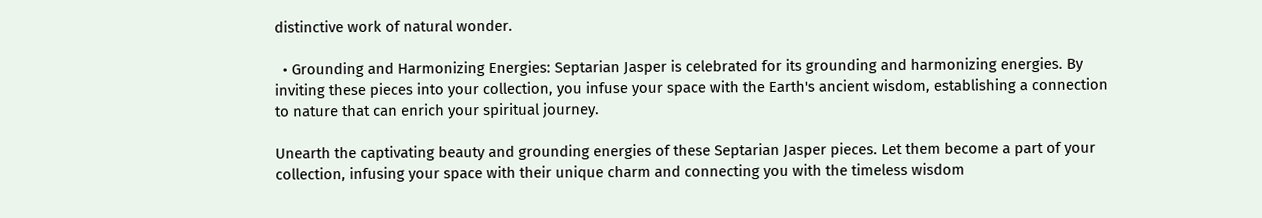distinctive work of natural wonder.

  • Grounding and Harmonizing Energies: Septarian Jasper is celebrated for its grounding and harmonizing energies. By inviting these pieces into your collection, you infuse your space with the Earth's ancient wisdom, establishing a connection to nature that can enrich your spiritual journey.

Unearth the captivating beauty and grounding energies of these Septarian Jasper pieces. Let them become a part of your collection, infusing your space with their unique charm and connecting you with the timeless wisdom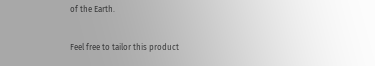of the Earth.

Feel free to tailor this product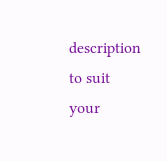description to suit your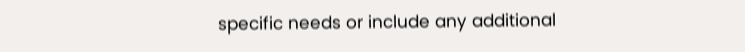specific needs or include any additional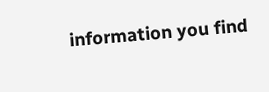information you find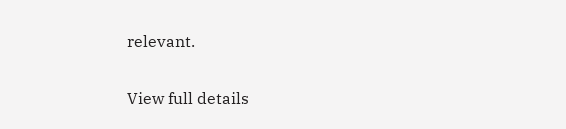relevant.

View full details